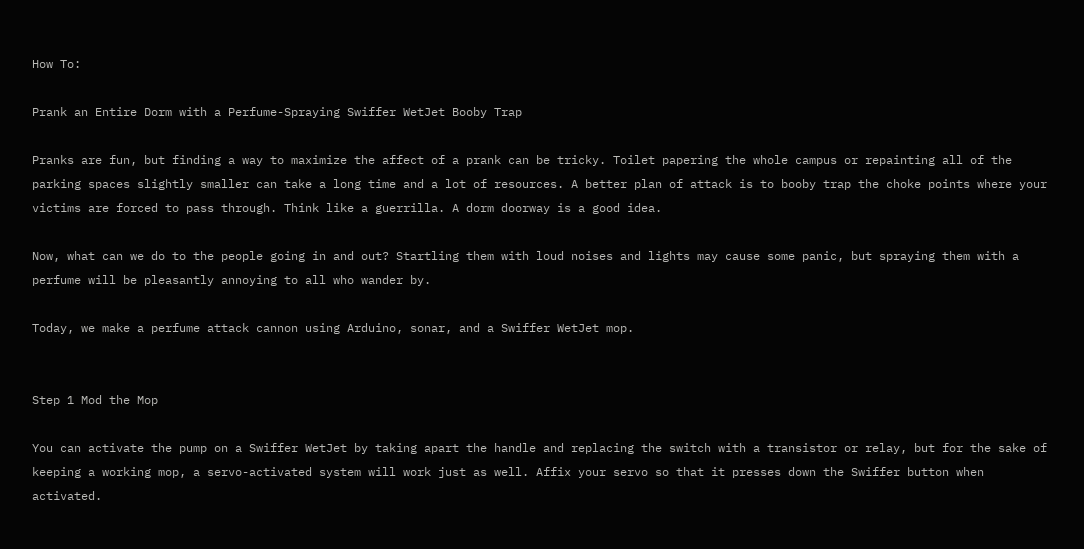How To:

Prank an Entire Dorm with a Perfume-Spraying Swiffer WetJet Booby Trap

Pranks are fun, but finding a way to maximize the affect of a prank can be tricky. Toilet papering the whole campus or repainting all of the parking spaces slightly smaller can take a long time and a lot of resources. A better plan of attack is to booby trap the choke points where your victims are forced to pass through. Think like a guerrilla. A dorm doorway is a good idea.

Now, what can we do to the people going in and out? Startling them with loud noises and lights may cause some panic, but spraying them with a perfume will be pleasantly annoying to all who wander by.

Today, we make a perfume attack cannon using Arduino, sonar, and a Swiffer WetJet mop.


Step 1 Mod the Mop

You can activate the pump on a Swiffer WetJet by taking apart the handle and replacing the switch with a transistor or relay, but for the sake of keeping a working mop, a servo-activated system will work just as well. Affix your servo so that it presses down the Swiffer button when activated.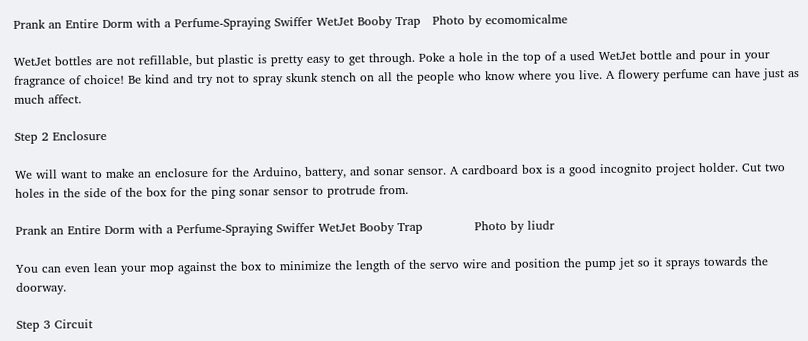Prank an Entire Dorm with a Perfume-Spraying Swiffer WetJet Booby Trap   Photo by ecomomicalme

WetJet bottles are not refillable, but plastic is pretty easy to get through. Poke a hole in the top of a used WetJet bottle and pour in your fragrance of choice! Be kind and try not to spray skunk stench on all the people who know where you live. A flowery perfume can have just as much affect.

Step 2 Enclosure

We will want to make an enclosure for the Arduino, battery, and sonar sensor. A cardboard box is a good incognito project holder. Cut two holes in the side of the box for the ping sonar sensor to protrude from.

Prank an Entire Dorm with a Perfume-Spraying Swiffer WetJet Booby Trap             Photo by liudr

You can even lean your mop against the box to minimize the length of the servo wire and position the pump jet so it sprays towards the doorway.

Step 3 Circuit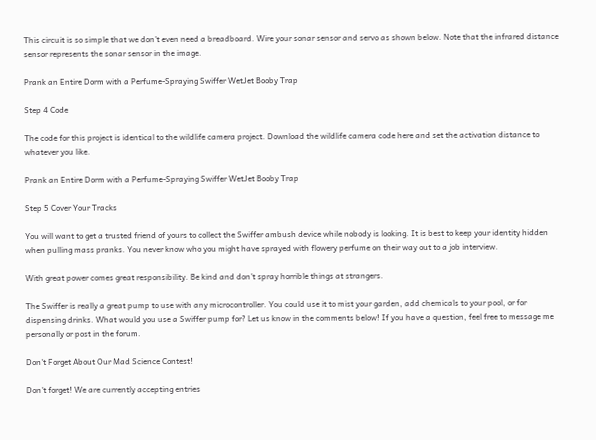This circuit is so simple that we don't even need a breadboard. Wire your sonar sensor and servo as shown below. Note that the infrared distance sensor represents the sonar sensor in the image.

Prank an Entire Dorm with a Perfume-Spraying Swiffer WetJet Booby Trap

Step 4 Code

The code for this project is identical to the wildlife camera project. Download the wildlife camera code here and set the activation distance to whatever you like.

Prank an Entire Dorm with a Perfume-Spraying Swiffer WetJet Booby Trap

Step 5 Cover Your Tracks

You will want to get a trusted friend of yours to collect the Swiffer ambush device while nobody is looking. It is best to keep your identity hidden when pulling mass pranks. You never know who you might have sprayed with flowery perfume on their way out to a job interview.

With great power comes great responsibility. Be kind and don't spray horrible things at strangers.

The Swiffer is really a great pump to use with any microcontroller. You could use it to mist your garden, add chemicals to your pool, or for dispensing drinks. What would you use a Swiffer pump for? Let us know in the comments below! If you have a question, feel free to message me personally or post in the forum.

Don't Forget About Our Mad Science Contest!

Don't forget! We are currently accepting entries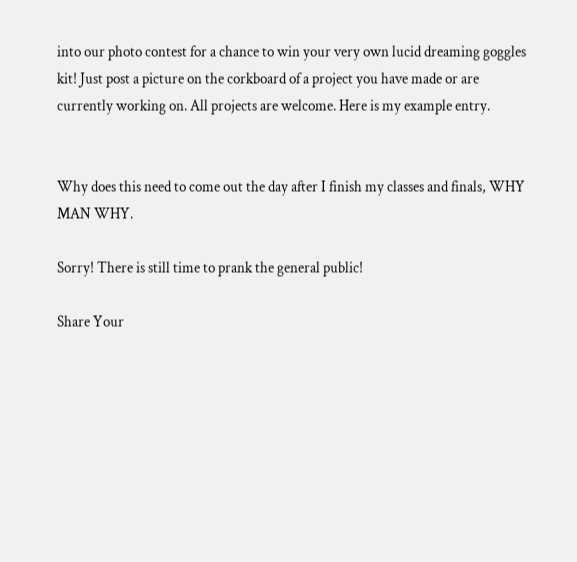into our photo contest for a chance to win your very own lucid dreaming goggles kit! Just post a picture on the corkboard of a project you have made or are currently working on. All projects are welcome. Here is my example entry.


Why does this need to come out the day after I finish my classes and finals, WHY MAN WHY.

Sorry! There is still time to prank the general public!

Share Your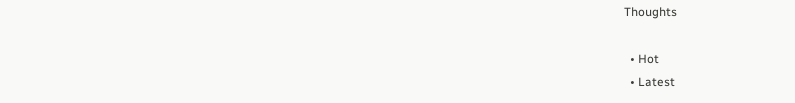Thoughts

  • Hot
  • Latest